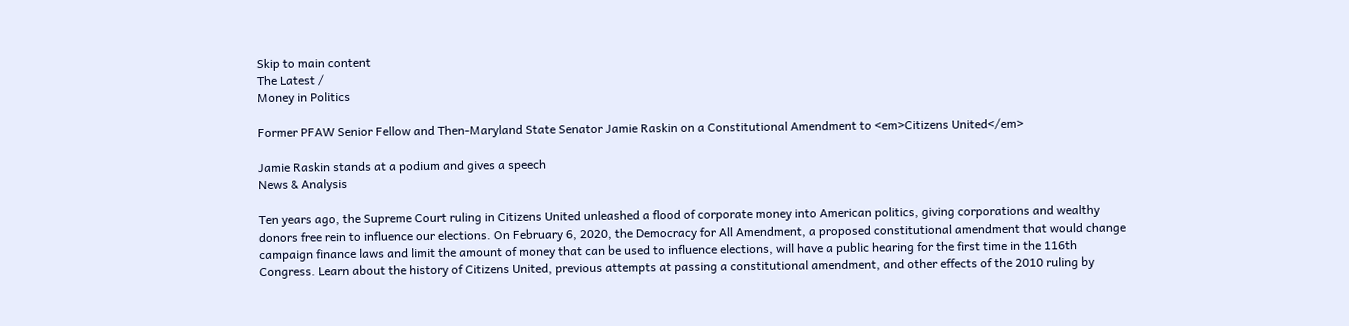Skip to main content
The Latest /
Money in Politics

Former PFAW Senior Fellow and Then-Maryland State Senator Jamie Raskin on a Constitutional Amendment to <em>Citizens United</em>

Jamie Raskin stands at a podium and gives a speech
News & Analysis

Ten years ago, the Supreme Court ruling in Citizens United unleashed a flood of corporate money into American politics, giving corporations and wealthy donors free rein to influence our elections. On February 6, 2020, the Democracy for All Amendment, a proposed constitutional amendment that would change campaign finance laws and limit the amount of money that can be used to influence elections, will have a public hearing for the first time in the 116th Congress. Learn about the history of Citizens United, previous attempts at passing a constitutional amendment, and other effects of the 2010 ruling by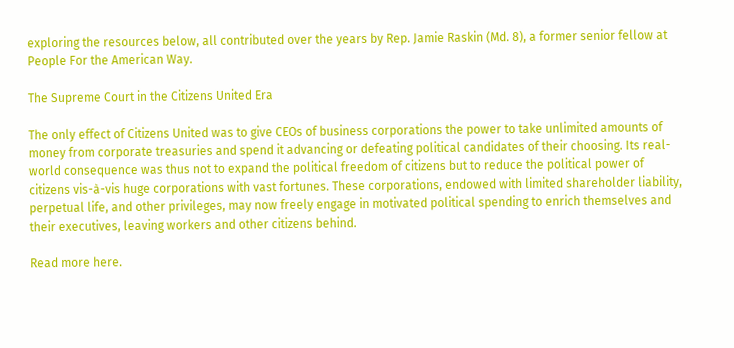exploring the resources below, all contributed over the years by Rep. Jamie Raskin (Md. 8), a former senior fellow at People For the American Way.

The Supreme Court in the Citizens United Era

The only effect of Citizens United was to give CEOs of business corporations the power to take unlimited amounts of money from corporate treasuries and spend it advancing or defeating political candidates of their choosing. Its real-world consequence was thus not to expand the political freedom of citizens but to reduce the political power of citizens vis-à-vis huge corporations with vast fortunes. These corporations, endowed with limited shareholder liability, perpetual life, and other privileges, may now freely engage in motivated political spending to enrich themselves and their executives, leaving workers and other citizens behind.

Read more here.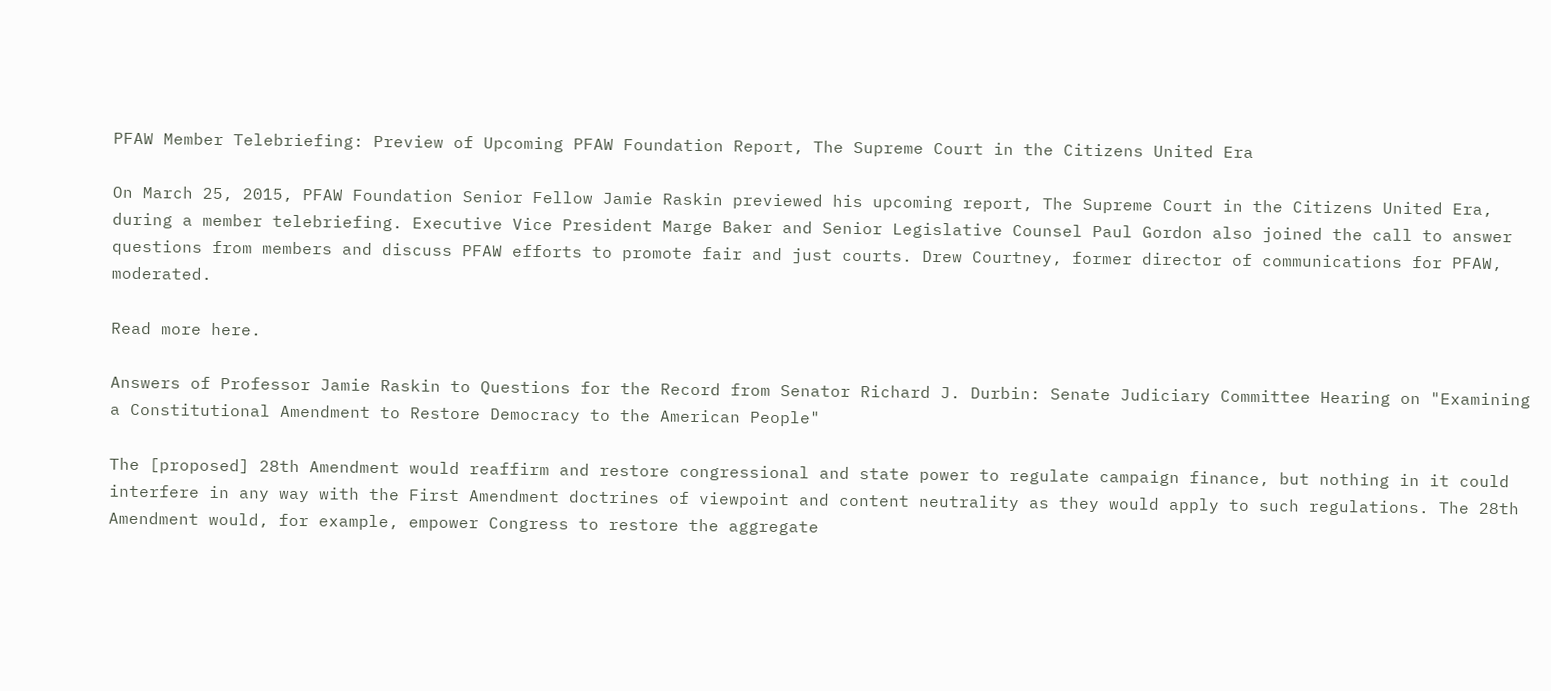PFAW Member Telebriefing: Preview of Upcoming PFAW Foundation Report, The Supreme Court in the Citizens United Era

On March 25, 2015, PFAW Foundation Senior Fellow Jamie Raskin previewed his upcoming report, The Supreme Court in the Citizens United Era, during a member telebriefing. Executive Vice President Marge Baker and Senior Legislative Counsel Paul Gordon also joined the call to answer questions from members and discuss PFAW efforts to promote fair and just courts. Drew Courtney, former director of communications for PFAW, moderated.

Read more here.

Answers of Professor Jamie Raskin to Questions for the Record from Senator Richard J. Durbin: Senate Judiciary Committee Hearing on "Examining a Constitutional Amendment to Restore Democracy to the American People"

The [proposed] 28th Amendment would reaffirm and restore congressional and state power to regulate campaign finance, but nothing in it could interfere in any way with the First Amendment doctrines of viewpoint and content neutrality as they would apply to such regulations. The 28th Amendment would, for example, empower Congress to restore the aggregate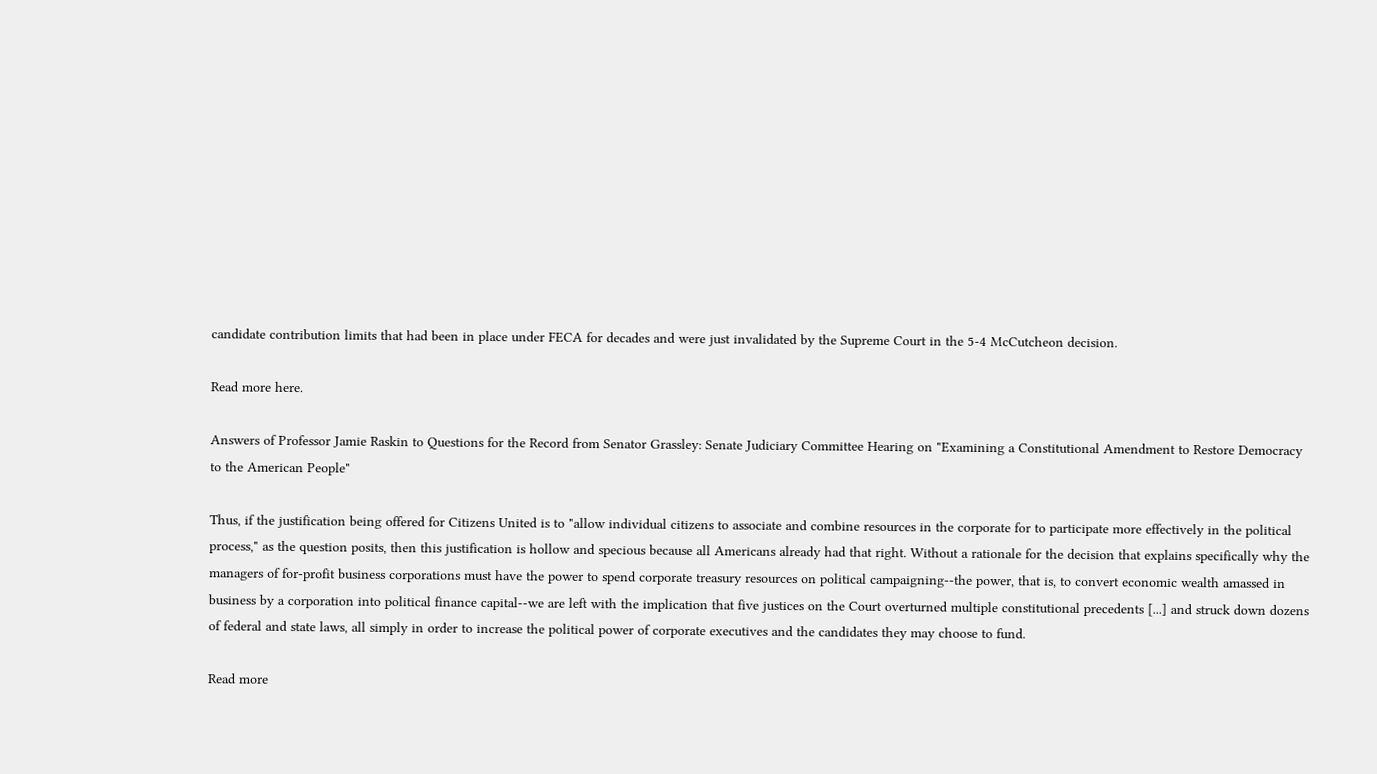candidate contribution limits that had been in place under FECA for decades and were just invalidated by the Supreme Court in the 5-4 McCutcheon decision.

Read more here.

Answers of Professor Jamie Raskin to Questions for the Record from Senator Grassley: Senate Judiciary Committee Hearing on "Examining a Constitutional Amendment to Restore Democracy to the American People"

Thus, if the justification being offered for Citizens United is to "allow individual citizens to associate and combine resources in the corporate for to participate more effectively in the political process," as the question posits, then this justification is hollow and specious because all Americans already had that right. Without a rationale for the decision that explains specifically why the managers of for-profit business corporations must have the power to spend corporate treasury resources on political campaigning--the power, that is, to convert economic wealth amassed in business by a corporation into political finance capital--we are left with the implication that five justices on the Court overturned multiple constitutional precedents [...] and struck down dozens of federal and state laws, all simply in order to increase the political power of corporate executives and the candidates they may choose to fund.

Read more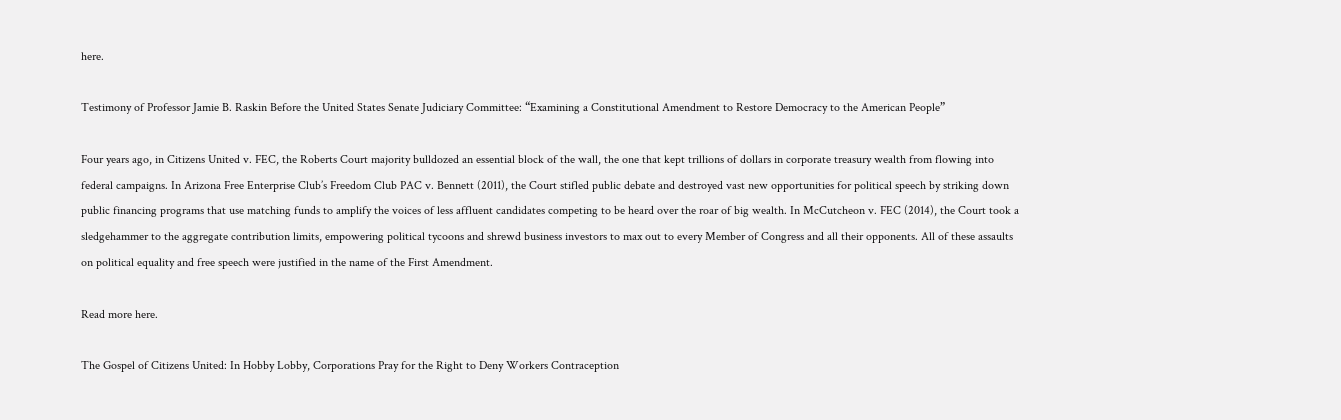here.

Testimony of Professor Jamie B. Raskin Before the United States Senate Judiciary Committee: “Examining a Constitutional Amendment to Restore Democracy to the American People”

Four years ago, in Citizens United v. FEC, the Roberts Court majority bulldozed an essential block of the wall, the one that kept trillions of dollars in corporate treasury wealth from flowing into federal campaigns. In Arizona Free Enterprise Club’s Freedom Club PAC v. Bennett (2011), the Court stifled public debate and destroyed vast new opportunities for political speech by striking down public financing programs that use matching funds to amplify the voices of less affluent candidates competing to be heard over the roar of big wealth. In McCutcheon v. FEC (2014), the Court took a sledgehammer to the aggregate contribution limits, empowering political tycoons and shrewd business investors to max out to every Member of Congress and all their opponents. All of these assaults on political equality and free speech were justified in the name of the First Amendment.

Read more here.

The Gospel of Citizens United: In Hobby Lobby, Corporations Pray for the Right to Deny Workers Contraception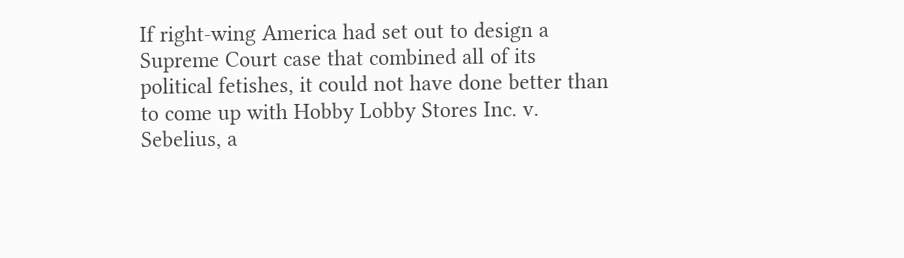If right-wing America had set out to design a Supreme Court case that combined all of its political fetishes, it could not have done better than to come up with Hobby Lobby Stores Inc. v. Sebelius, a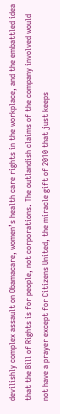devilishly complex assault on Obamacare, women’s health care rights in the workplace, and the embattled idea that the Bill of Rights is for people, not corporations. The outlandish claims of the company involved would not have a prayer except for Citizens United, the miracle gift of 2010 that just keeps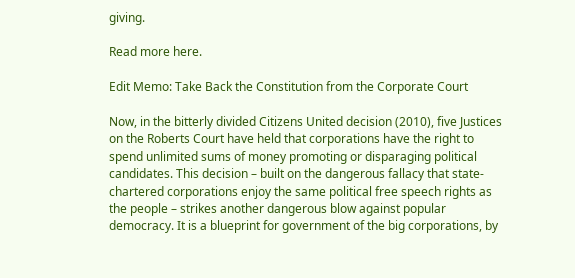giving.

Read more here.

Edit Memo: Take Back the Constitution from the Corporate Court

Now, in the bitterly divided Citizens United decision (2010), five Justices on the Roberts Court have held that corporations have the right to spend unlimited sums of money promoting or disparaging political candidates. This decision – built on the dangerous fallacy that state-chartered corporations enjoy the same political free speech rights as the people – strikes another dangerous blow against popular democracy. It is a blueprint for government of the big corporations, by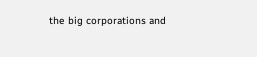the big corporations and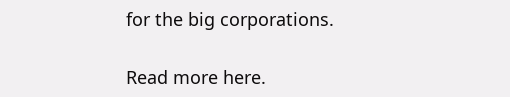for the big corporations.

Read more here.